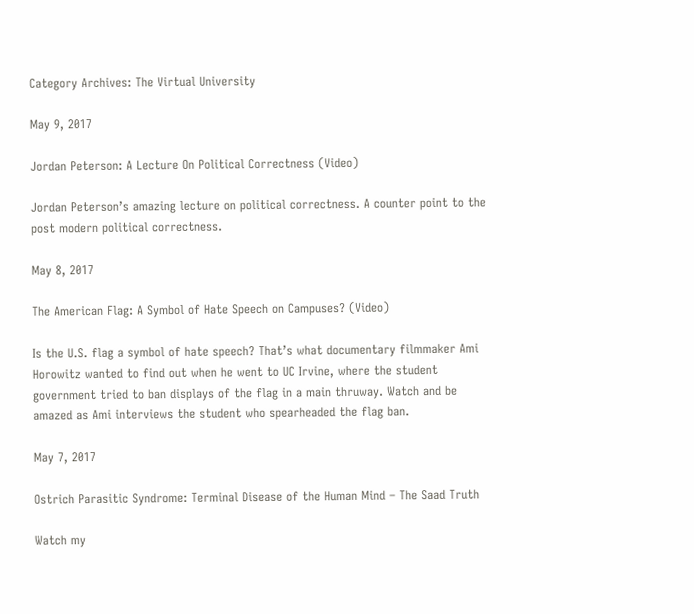Category Archives: The Virtual University

May 9, 2017

Jordan Peterson: A Lecture On Political Correctness (Video)

Jordan Peterson’s amazing lecture on political correctness. A counter point to the post modern political correctness.

May 8, 2017

The American Flag: A Symbol of Hate Speech on Campuses? (Video)

Is the U.S. flag a symbol of hate speech? That’s what documentary filmmaker Ami Horowitz wanted to find out when he went to UC Irvine, where the student government tried to ban displays of the flag in a main thruway. Watch and be amazed as Ami interviews the student who spearheaded the flag ban.

May 7, 2017

Ostrich Parasitic Syndrome: Terminal Disease of the Human Mind – The Saad Truth

Watch my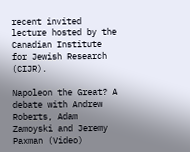recent invited lecture hosted by the Canadian Institute for Jewish Research (CIJR).

Napoleon the Great? A debate with Andrew Roberts, Adam Zamoyski and Jeremy Paxman (Video)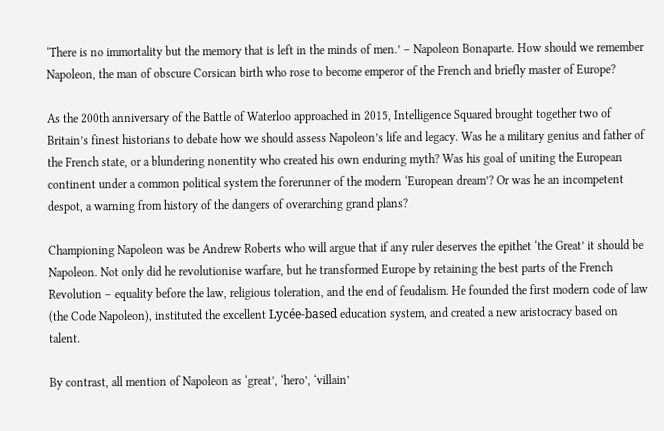‘There is no immortality but the memory that is left in the minds of men.’ – Napoleon Bonaparte. How should we remember Napoleon, the man of obscure Corsican birth who rose to become emperor of the French and briefly master of Europe?

As the 200th anniversary of the Battle of Waterloo approached in 2015, Intelligence Squared brought together two of Britain’s finest historians to debate how we should assess Napoleon’s life and legacy. Was he a military genius and father of the French state, or a blundering nonentity who created his own enduring myth? Was his goal of uniting the European continent under a common political system the forerunner of the modern ‘European dream’? Or was he an incompetent despot, a warning from history of the dangers of overarching grand plans?

Championing Napoleon was be Andrew Roberts who will argue that if any ruler deserves the epithet ‘the Great’ it should be Napoleon. Not only did he revolutionise warfare, but he transformed Europe by retaining the best parts of the French Revolution – equality before the law, religious toleration, and the end of feudalism. He founded the first modern code of law (the Code Napoleon), instituted the excellent Lycée-based education system, and created a new aristocracy based on talent.

By contrast, all mention of Napoleon as ‘great’, ‘hero’, ‘villain’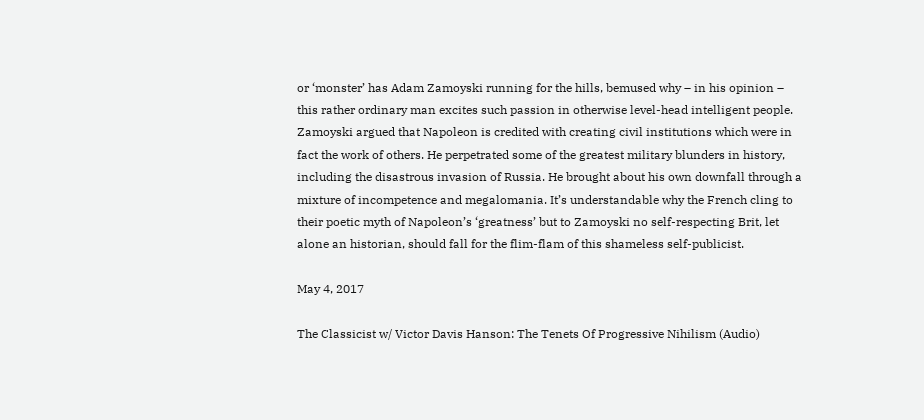or ‘monster’ has Adam Zamoyski running for the hills, bemused why – in his opinion – this rather ordinary man excites such passion in otherwise level-head intelligent people. Zamoyski argued that Napoleon is credited with creating civil institutions which were in fact the work of others. He perpetrated some of the greatest military blunders in history, including the disastrous invasion of Russia. He brought about his own downfall through a mixture of incompetence and megalomania. It’s understandable why the French cling to their poetic myth of Napoleon’s ‘greatness’ but to Zamoyski no self-respecting Brit, let alone an historian, should fall for the flim-flam of this shameless self-publicist.

May 4, 2017

The Classicist w/ Victor Davis Hanson: The Tenets Of Progressive Nihilism (Audio)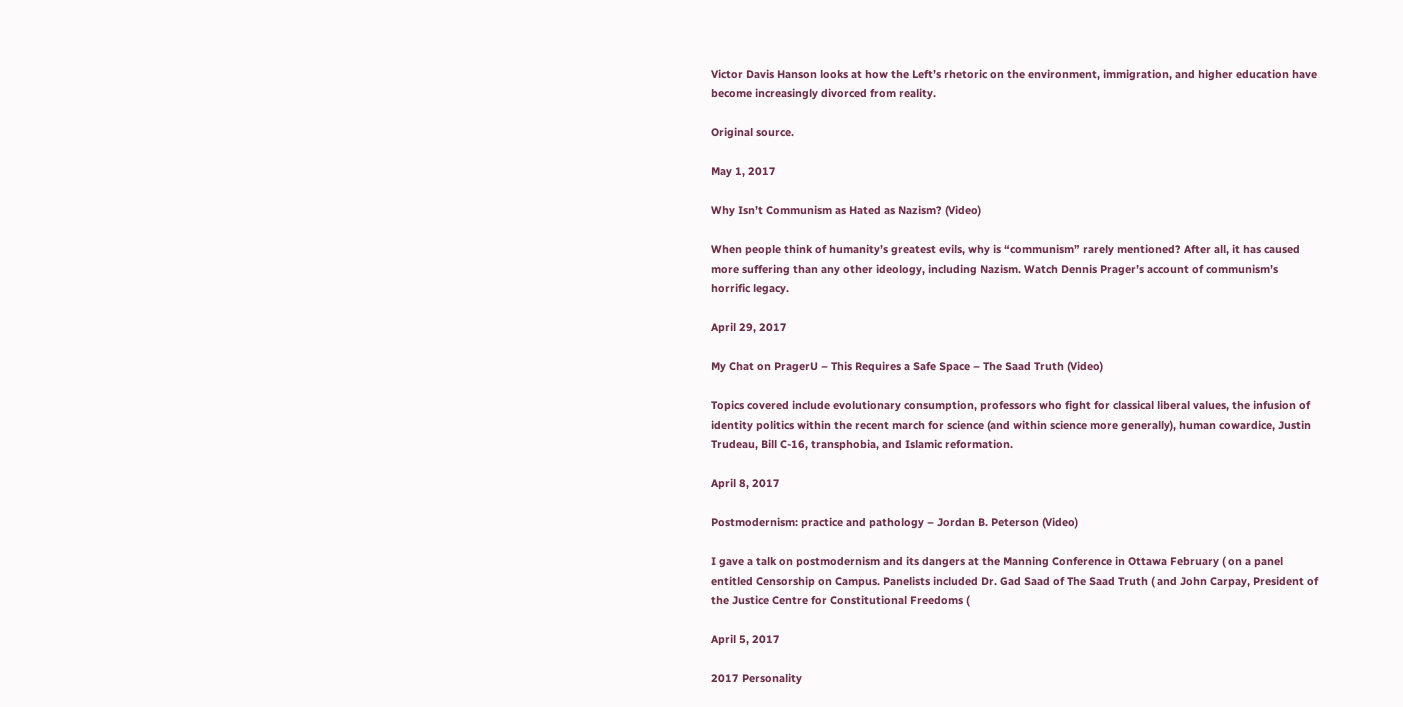Victor Davis Hanson looks at how the Left’s rhetoric on the environment, immigration, and higher education have become increasingly divorced from reality.

Original source.

May 1, 2017

Why Isn’t Communism as Hated as Nazism? (Video)

When people think of humanity’s greatest evils, why is “communism” rarely mentioned? After all, it has caused more suffering than any other ideology, including Nazism. Watch Dennis Prager’s account of communism’s horrific legacy.

April 29, 2017

My Chat on PragerU – This Requires a Safe Space – The Saad Truth (Video)

Topics covered include evolutionary consumption, professors who fight for classical liberal values, the infusion of identity politics within the recent march for science (and within science more generally), human cowardice, Justin Trudeau, Bill C-16, transphobia, and Islamic reformation.

April 8, 2017

Postmodernism: practice and pathology – Jordan B. Peterson (Video)

I gave a talk on postmodernism and its dangers at the Manning Conference in Ottawa February ( on a panel entitled Censorship on Campus. Panelists included Dr. Gad Saad of The Saad Truth ( and John Carpay, President of the Justice Centre for Constitutional Freedoms (

April 5, 2017

2017 Personality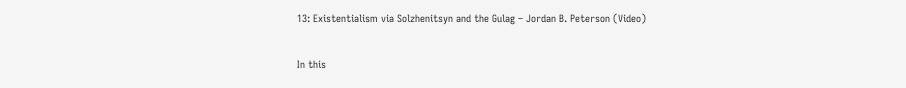13: Existentialism via Solzhenitsyn and the Gulag – Jordan B. Peterson (Video)

In this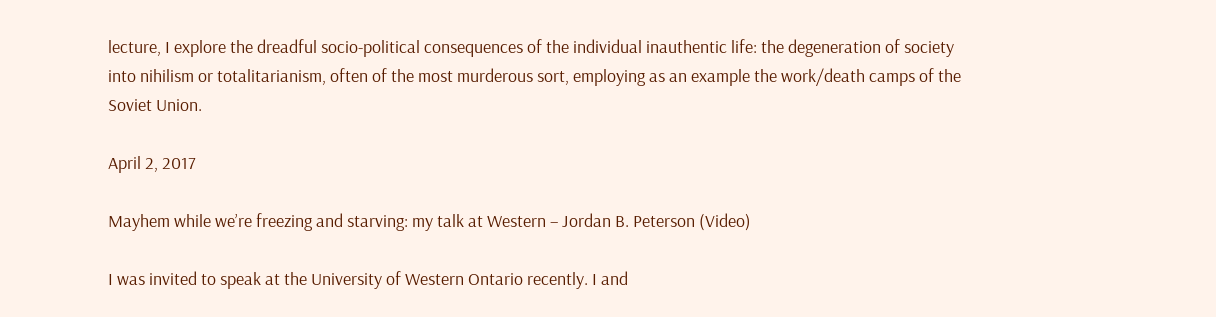lecture, I explore the dreadful socio-political consequences of the individual inauthentic life: the degeneration of society into nihilism or totalitarianism, often of the most murderous sort, employing as an example the work/death camps of the Soviet Union.

April 2, 2017

Mayhem while we’re freezing and starving: my talk at Western – Jordan B. Peterson (Video)

I was invited to speak at the University of Western Ontario recently. I and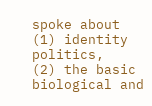spoke about
(1) identity politics,
(2) the basic biological and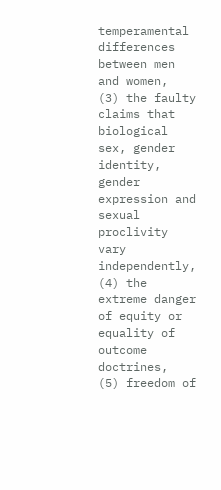temperamental differences between men and women,
(3) the faulty claims that biological sex, gender identity, gender expression and sexual proclivity vary independently,
(4) the extreme danger of equity or equality of outcome doctrines,
(5) freedom of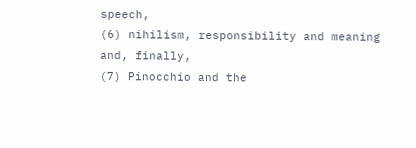speech,
(6) nihilism, responsibility and meaning
and, finally,
(7) Pinocchio and the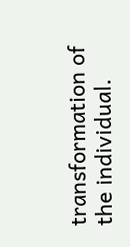transformation of the individual.